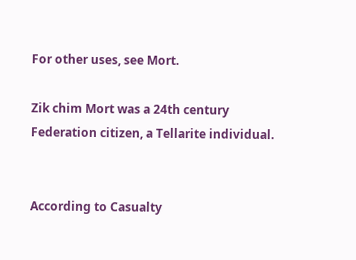For other uses, see Mort.

Zik chim Mort was a 24th century Federation citizen, a Tellarite individual.


According to Casualty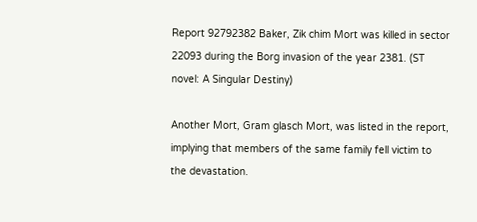Report 92792382 Baker, Zik chim Mort was killed in sector 22093 during the Borg invasion of the year 2381. (ST novel: A Singular Destiny)

Another Mort, Gram glasch Mort, was listed in the report, implying that members of the same family fell victim to the devastation.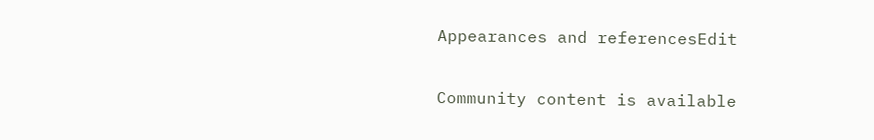Appearances and referencesEdit


Community content is available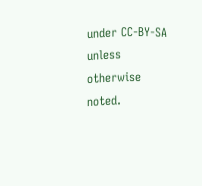under CC-BY-SA unless otherwise noted.